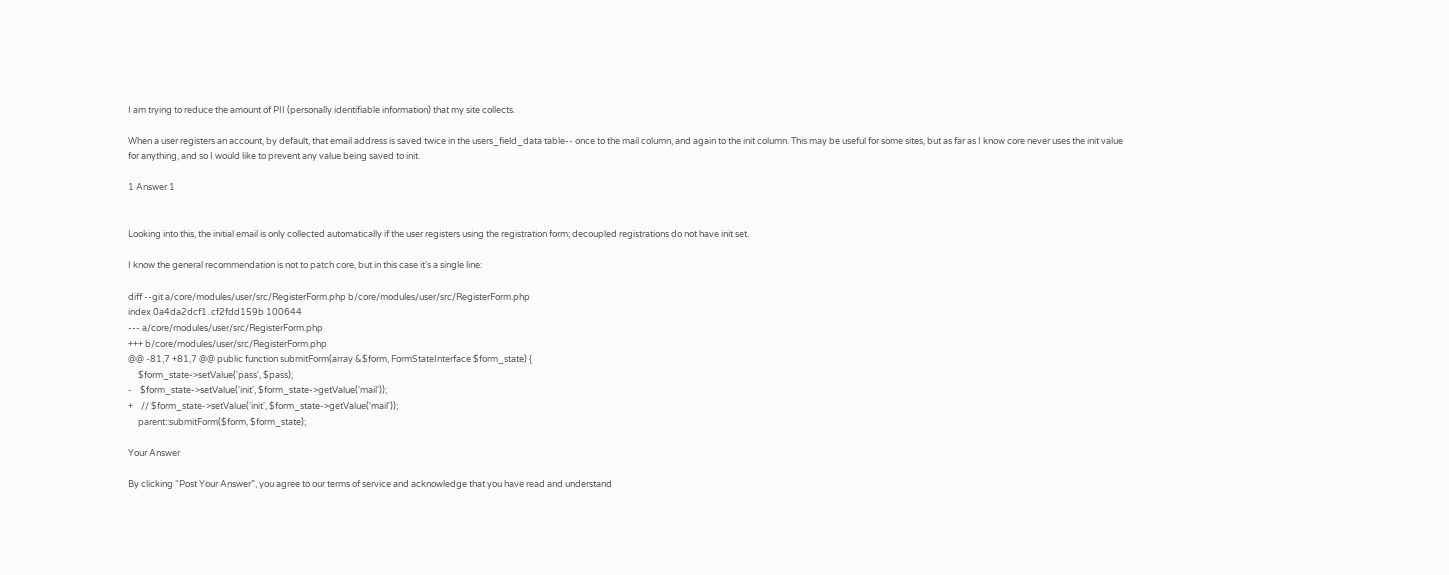I am trying to reduce the amount of PII (personally identifiable information) that my site collects.

When a user registers an account, by default, that email address is saved twice in the users_field_data table-- once to the mail column, and again to the init column. This may be useful for some sites, but as far as I know core never uses the init value for anything, and so I would like to prevent any value being saved to init.

1 Answer 1


Looking into this, the initial email is only collected automatically if the user registers using the registration form; decoupled registrations do not have init set.

I know the general recommendation is not to patch core, but in this case it's a single line:

diff --git a/core/modules/user/src/RegisterForm.php b/core/modules/user/src/RegisterForm.php
index 0a4da2dcf1..cf2fdd159b 100644
--- a/core/modules/user/src/RegisterForm.php
+++ b/core/modules/user/src/RegisterForm.php
@@ -81,7 +81,7 @@ public function submitForm(array &$form, FormStateInterface $form_state) {
     $form_state->setValue('pass', $pass);
-    $form_state->setValue('init', $form_state->getValue('mail'));
+    // $form_state->setValue('init', $form_state->getValue('mail'));
     parent::submitForm($form, $form_state);

Your Answer

By clicking “Post Your Answer”, you agree to our terms of service and acknowledge that you have read and understand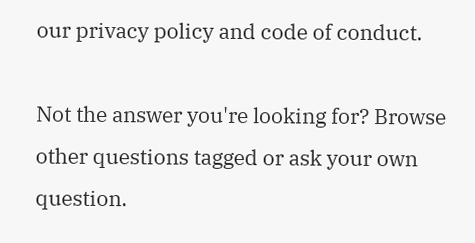our privacy policy and code of conduct.

Not the answer you're looking for? Browse other questions tagged or ask your own question.